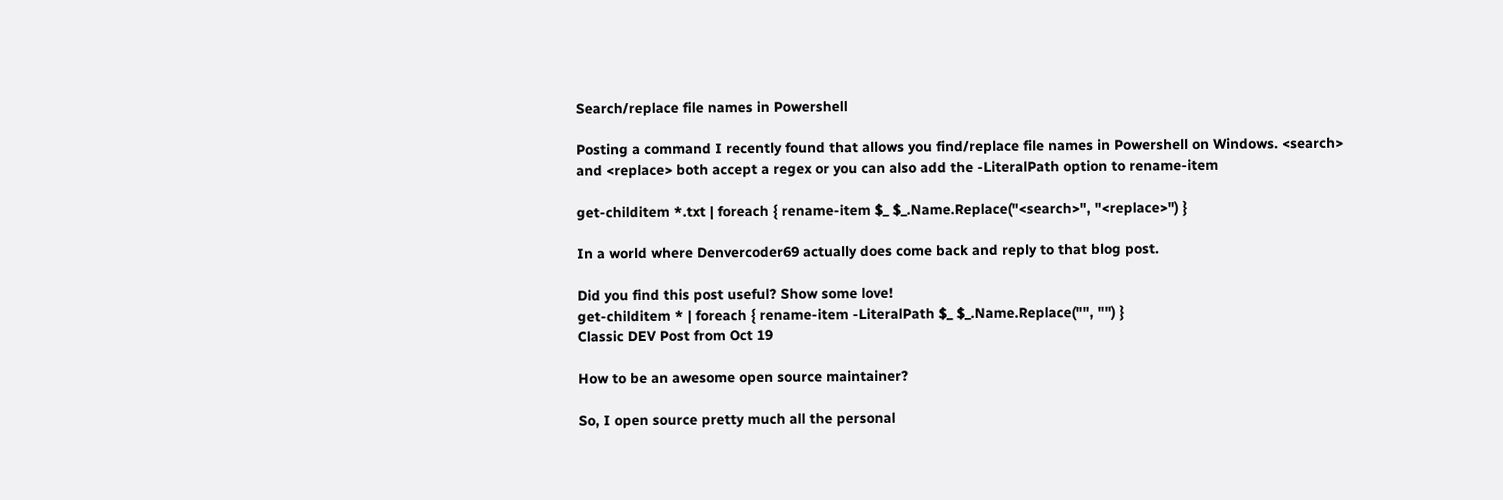Search/replace file names in Powershell

Posting a command I recently found that allows you find/replace file names in Powershell on Windows. <search> and <replace> both accept a regex or you can also add the -LiteralPath option to rename-item

get-childitem *.txt | foreach { rename-item $_ $_.Name.Replace("<search>", "<replace>") }

In a world where Denvercoder69 actually does come back and reply to that blog post.

Did you find this post useful? Show some love!
get-childitem * | foreach { rename-item -LiteralPath $_ $_.Name.Replace("", "") }
Classic DEV Post from Oct 19

How to be an awesome open source maintainer?

So, I open source pretty much all the personal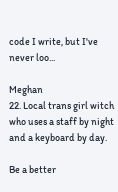code I write, but I've never loo...

Meghan
22. Local trans girl witch who uses a staff by night and a keyboard by day.

Be a better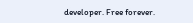developer. Free forever.